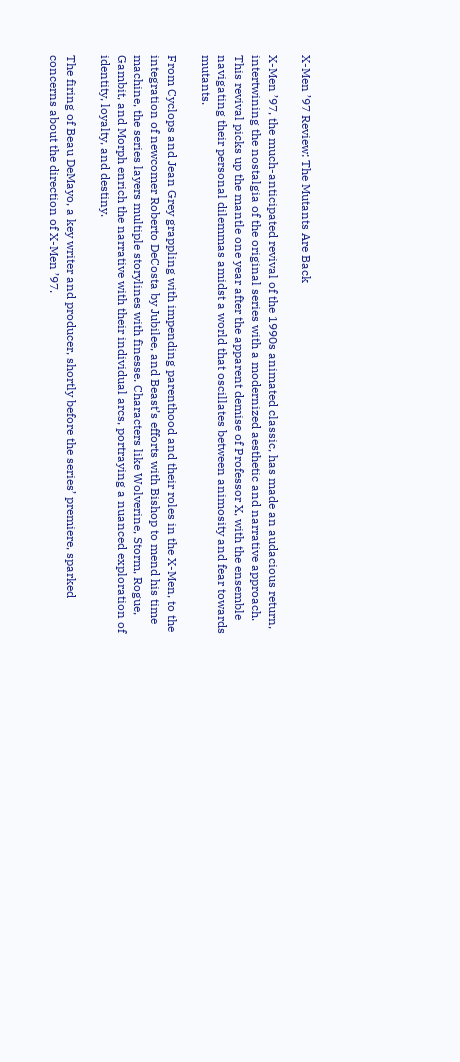X-Men ’97 Review: The Mutants Are Back

X-Men ’97, the much-anticipated revival of the 1990s animated classic, has made an audacious return, intertwining the nostalgia of the original series with a modernized aesthetic and narrative approach. This revival picks up the mantle one year after the apparent demise of Professor X, with the ensemble navigating their personal dilemmas amidst a world that oscillates between animosity and fear towards mutants.

From Cyclops and Jean Grey grappling with impending parenthood and their roles in the X-Men, to the integration of newcomer Roberto DeCosta by Jubilee, and Beast’s efforts with Bishop to mend his time machine, the series layers multiple storylines with finesse. Characters like Wolverine, Storm, Rogue, Gambit, and Morph enrich the narrative with their individual arcs, portraying a nuanced exploration of identity, loyalty, and destiny.

The firing of Beau DeMayo, a key writer and producer, shortly before the series’ premiere, sparked concerns about the direction of X-Men ’97.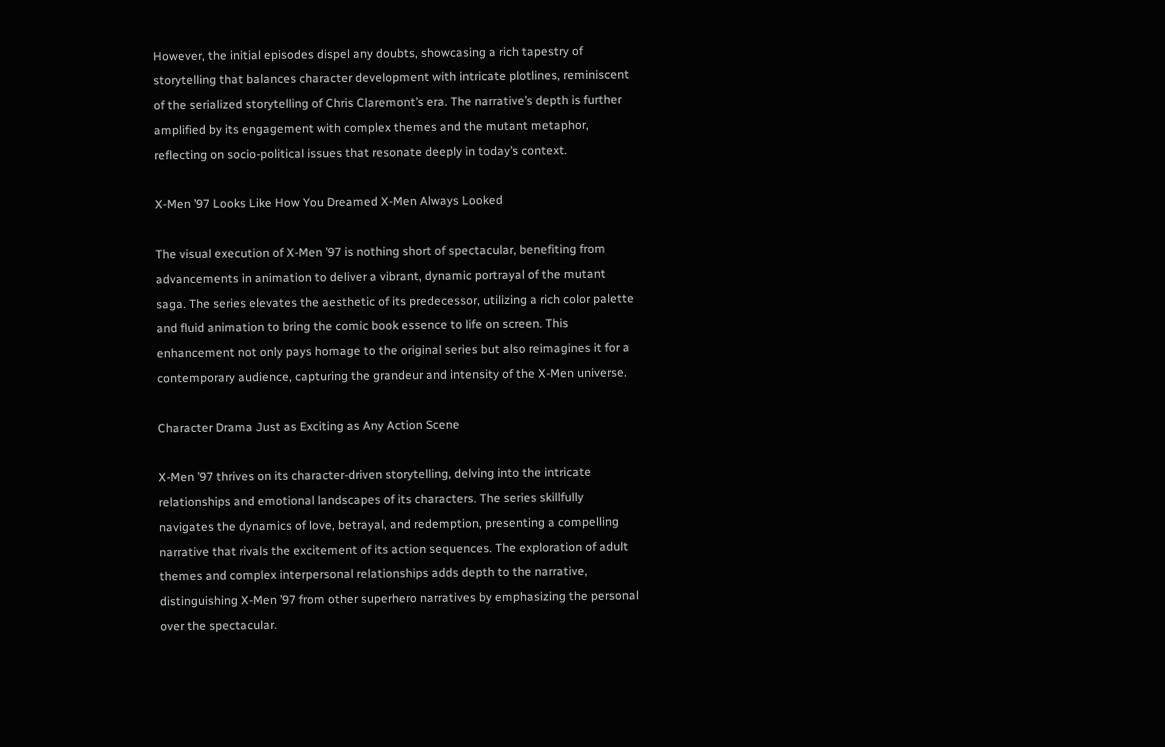However, the initial episodes dispel any doubts, showcasing a rich tapestry of storytelling that balances character development with intricate plotlines, reminiscent of the serialized storytelling of Chris Claremont’s era. The narrative’s depth is further amplified by its engagement with complex themes and the mutant metaphor, reflecting on socio-political issues that resonate deeply in today’s context.

X-Men ’97 Looks Like How You Dreamed X-Men Always Looked

The visual execution of X-Men ’97 is nothing short of spectacular, benefiting from advancements in animation to deliver a vibrant, dynamic portrayal of the mutant saga. The series elevates the aesthetic of its predecessor, utilizing a rich color palette and fluid animation to bring the comic book essence to life on screen. This enhancement not only pays homage to the original series but also reimagines it for a contemporary audience, capturing the grandeur and intensity of the X-Men universe.

Character Drama Just as Exciting as Any Action Scene

X-Men ’97 thrives on its character-driven storytelling, delving into the intricate relationships and emotional landscapes of its characters. The series skillfully navigates the dynamics of love, betrayal, and redemption, presenting a compelling narrative that rivals the excitement of its action sequences. The exploration of adult themes and complex interpersonal relationships adds depth to the narrative, distinguishing X-Men ’97 from other superhero narratives by emphasizing the personal over the spectacular.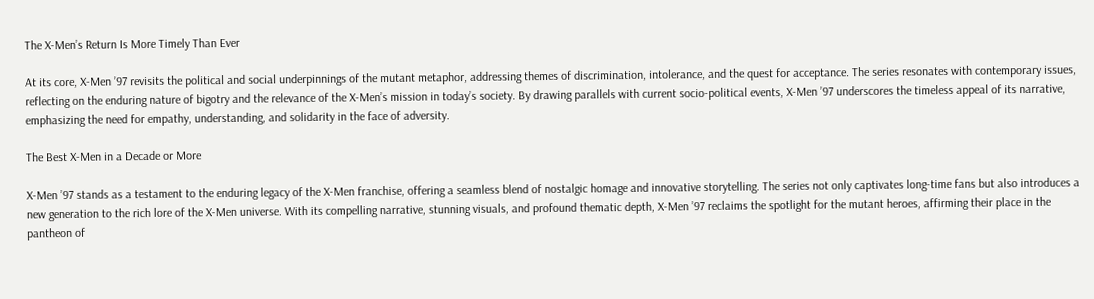The X-Men’s Return Is More Timely Than Ever

At its core, X-Men ’97 revisits the political and social underpinnings of the mutant metaphor, addressing themes of discrimination, intolerance, and the quest for acceptance. The series resonates with contemporary issues, reflecting on the enduring nature of bigotry and the relevance of the X-Men’s mission in today’s society. By drawing parallels with current socio-political events, X-Men ’97 underscores the timeless appeal of its narrative, emphasizing the need for empathy, understanding, and solidarity in the face of adversity.

The Best X-Men in a Decade or More

X-Men ’97 stands as a testament to the enduring legacy of the X-Men franchise, offering a seamless blend of nostalgic homage and innovative storytelling. The series not only captivates long-time fans but also introduces a new generation to the rich lore of the X-Men universe. With its compelling narrative, stunning visuals, and profound thematic depth, X-Men ’97 reclaims the spotlight for the mutant heroes, affirming their place in the pantheon of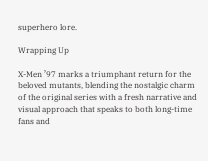superhero lore.

Wrapping Up

X-Men ’97 marks a triumphant return for the beloved mutants, blending the nostalgic charm of the original series with a fresh narrative and visual approach that speaks to both long-time fans and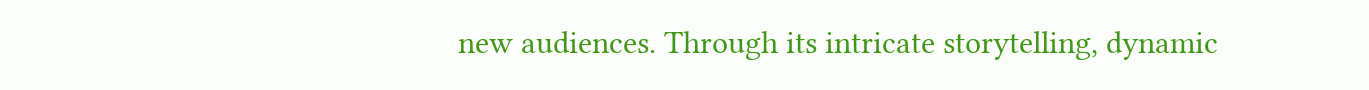new audiences. Through its intricate storytelling, dynamic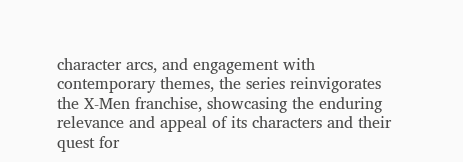character arcs, and engagement with contemporary themes, the series reinvigorates the X-Men franchise, showcasing the enduring relevance and appeal of its characters and their quest for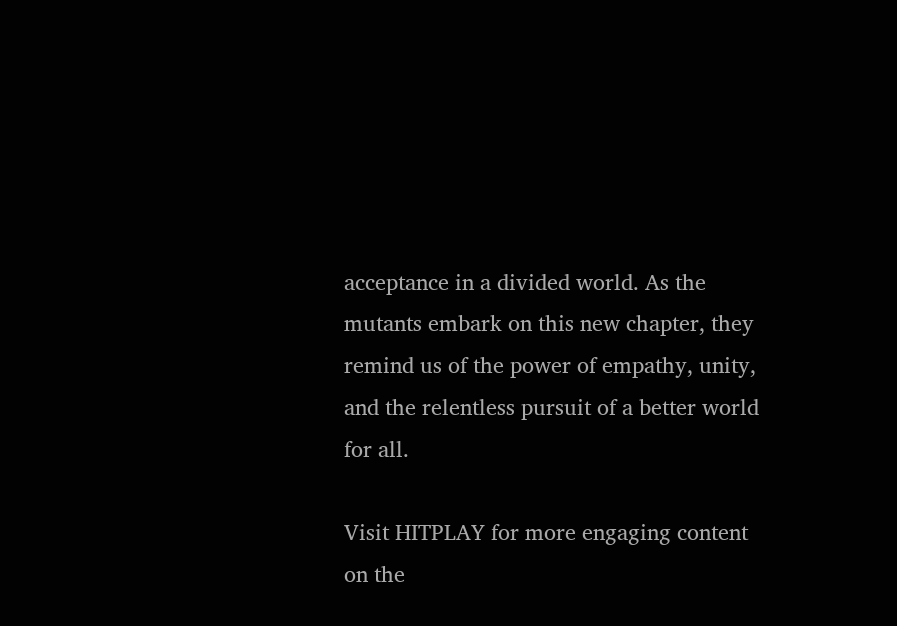acceptance in a divided world. As the mutants embark on this new chapter, they remind us of the power of empathy, unity, and the relentless pursuit of a better world for all.

Visit HITPLAY for more engaging content on the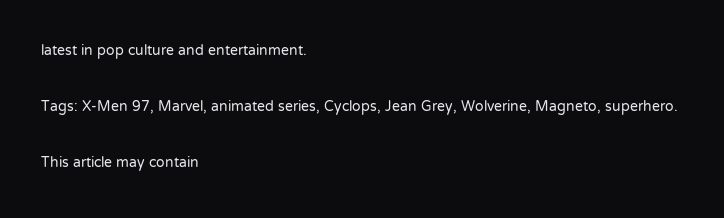latest in pop culture and entertainment.

Tags: X-Men 97, Marvel, animated series, Cyclops, Jean Grey, Wolverine, Magneto, superhero.

This article may contain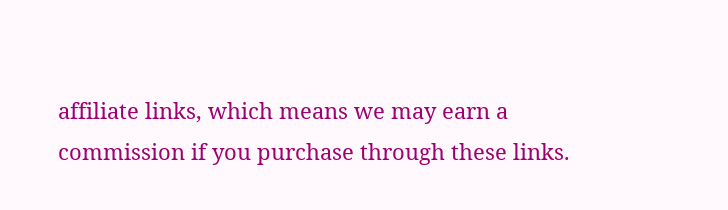affiliate links, which means we may earn a commission if you purchase through these links.